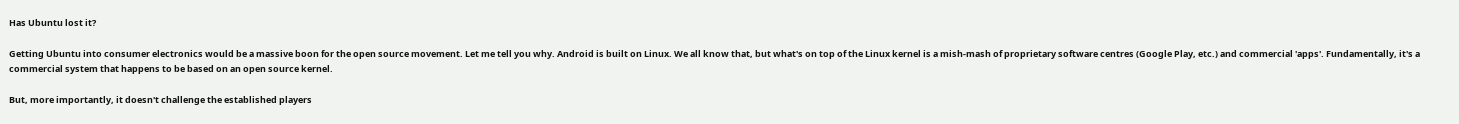Has Ubuntu lost it?

Getting Ubuntu into consumer electronics would be a massive boon for the open source movement. Let me tell you why. Android is built on Linux. We all know that, but what's on top of the Linux kernel is a mish-mash of proprietary software centres (Google Play, etc.) and commercial 'apps'. Fundamentally, it's a commercial system that happens to be based on an open source kernel.

But, more importantly, it doesn't challenge the established players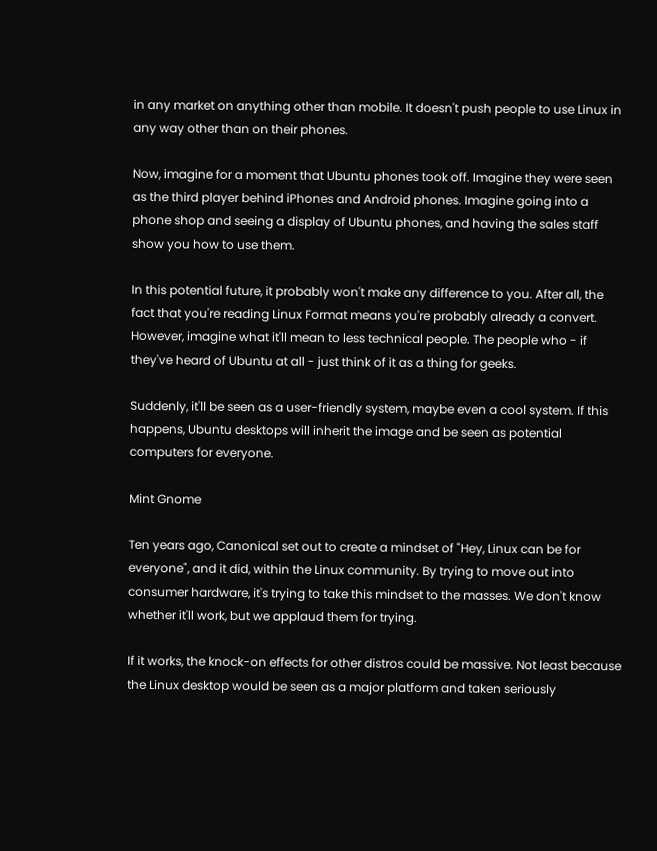in any market on anything other than mobile. It doesn't push people to use Linux in any way other than on their phones.

Now, imagine for a moment that Ubuntu phones took off. Imagine they were seen as the third player behind iPhones and Android phones. Imagine going into a phone shop and seeing a display of Ubuntu phones, and having the sales staff show you how to use them.

In this potential future, it probably won't make any difference to you. After all, the fact that you're reading Linux Format means you're probably already a convert. However, imagine what it'll mean to less technical people. The people who - if they've heard of Ubuntu at all - just think of it as a thing for geeks.

Suddenly, it'll be seen as a user-friendly system, maybe even a cool system. If this happens, Ubuntu desktops will inherit the image and be seen as potential computers for everyone.

Mint Gnome

Ten years ago, Canonical set out to create a mindset of "Hey, Linux can be for everyone", and it did, within the Linux community. By trying to move out into consumer hardware, it's trying to take this mindset to the masses. We don't know whether it'll work, but we applaud them for trying.

If it works, the knock-on effects for other distros could be massive. Not least because the Linux desktop would be seen as a major platform and taken seriously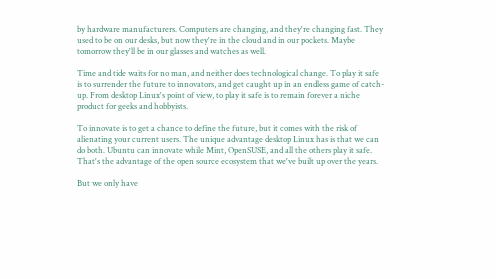by hardware manufacturers. Computers are changing, and they're changing fast. They used to be on our desks, but now they're in the cloud and in our pockets. Maybe tomorrow they'll be in our glasses and watches as well.

Time and tide waits for no man, and neither does technological change. To play it safe is to surrender the future to innovators, and get caught up in an endless game of catch-up. From desktop Linux's point of view, to play it safe is to remain forever a niche product for geeks and hobbyists.

To innovate is to get a chance to define the future, but it comes with the risk of alienating your current users. The unique advantage desktop Linux has is that we can do both. Ubuntu can innovate while Mint, OpenSUSE, and all the others play it safe. That's the advantage of the open source ecosystem that we've built up over the years.

But we only have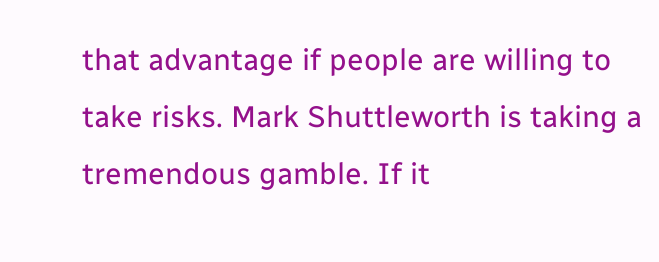that advantage if people are willing to take risks. Mark Shuttleworth is taking a tremendous gamble. If it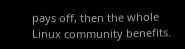pays off, then the whole Linux community benefits.